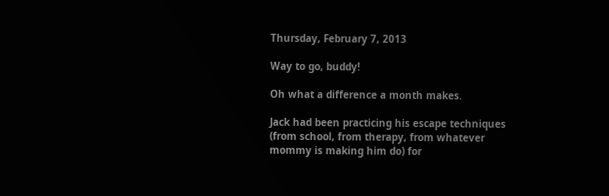Thursday, February 7, 2013

Way to go, buddy!

Oh what a difference a month makes.

Jack had been practicing his escape techniques (from school, from therapy, from whatever mommy is making him do) for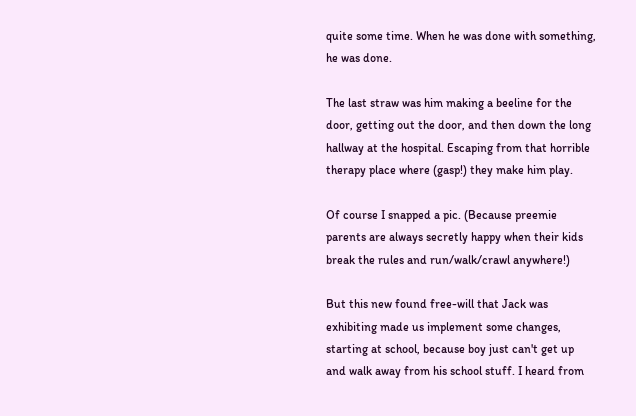quite some time. When he was done with something, he was done.

The last straw was him making a beeline for the door, getting out the door, and then down the long hallway at the hospital. Escaping from that horrible therapy place where (gasp!) they make him play.

Of course I snapped a pic. (Because preemie parents are always secretly happy when their kids break the rules and run/walk/crawl anywhere!)

But this new found free-will that Jack was exhibiting made us implement some changes, starting at school, because boy just can't get up and walk away from his school stuff. I heard from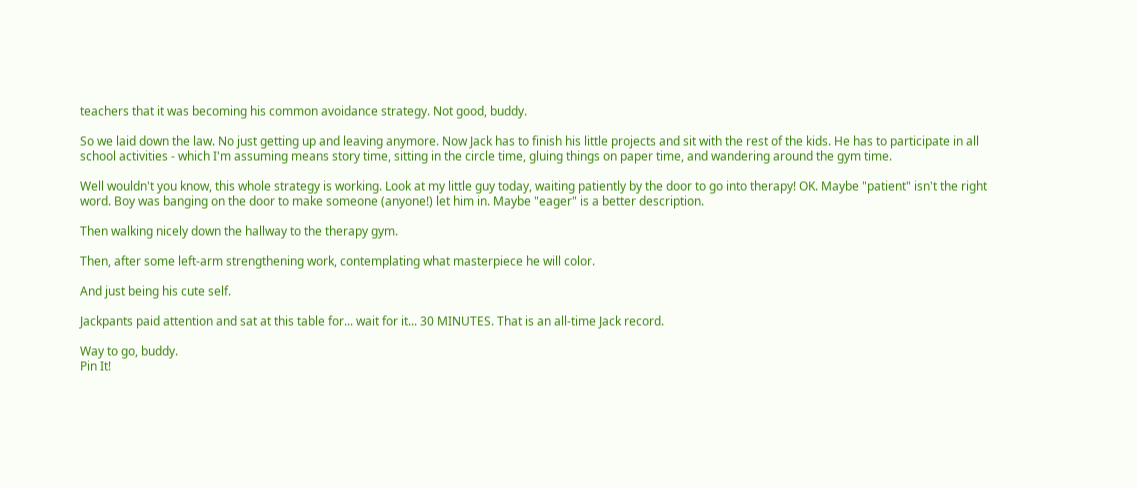teachers that it was becoming his common avoidance strategy. Not good, buddy.

So we laid down the law. No just getting up and leaving anymore. Now Jack has to finish his little projects and sit with the rest of the kids. He has to participate in all school activities - which I'm assuming means story time, sitting in the circle time, gluing things on paper time, and wandering around the gym time.

Well wouldn't you know, this whole strategy is working. Look at my little guy today, waiting patiently by the door to go into therapy! OK. Maybe "patient" isn't the right word. Boy was banging on the door to make someone (anyone!) let him in. Maybe "eager" is a better description.

Then walking nicely down the hallway to the therapy gym.

Then, after some left-arm strengthening work, contemplating what masterpiece he will color.

And just being his cute self.

Jackpants paid attention and sat at this table for... wait for it... 30 MINUTES. That is an all-time Jack record.

Way to go, buddy.
Pin It!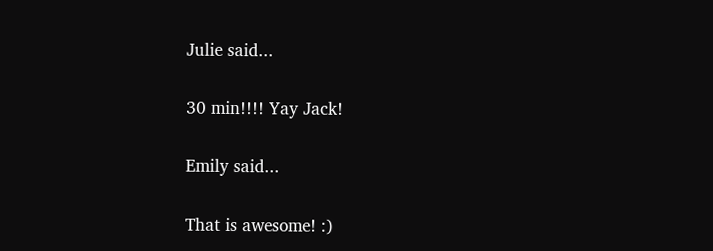Julie said...

30 min!!!! Yay Jack!

Emily said...

That is awesome! :)